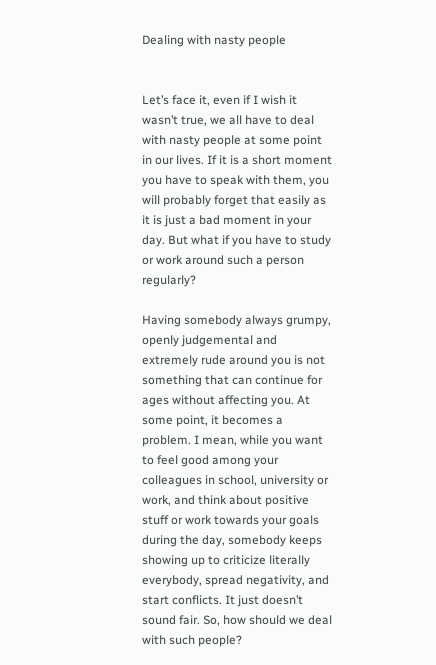Dealing with nasty people


Let’s face it, even if I wish it wasn’t true, we all have to deal with nasty people at some point in our lives. If it is a short moment you have to speak with them, you will probably forget that easily as it is just a bad moment in your day. But what if you have to study or work around such a person regularly?

Having somebody always grumpy, openly judgemental and extremely rude around you is not something that can continue for ages without affecting you. At some point, it becomes a problem. I mean, while you want to feel good among your colleagues in school, university or work, and think about positive stuff or work towards your goals during the day, somebody keeps showing up to criticize literally everybody, spread negativity, and start conflicts. It just doesn’t sound fair. So, how should we deal with such people?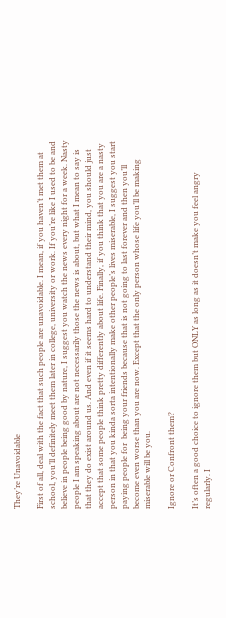They’re Unavoidable

First of all, deal with the fact that such people are unavoidable. I mean, if you haven’t met them at school, you’ll definitely meet them later in college, university or work. If you’re like I used to be and believe in people being good by nature, I suggest you watch the news every night for a week. Nasty people I am speaking about are not necessarily those the news is about, but what I mean to say is that they do exist around us. And even if it seems hard to understand their mind, you should just accept that some people think pretty differently about life. Finally, if you think that you are a nasty person in that you kinda sorta intentionally make other people’s lives miserable, I suggest you start paying people for  being your friends because that is not going to last forever and then you’ll become even worse than you are now. Except that the only person whose life you’ll be making miserable will be you.

Ignore or Confront them?

It’s often a good choice to ignore them but ONLY as long as it doesn’t make you feel angry regularly. I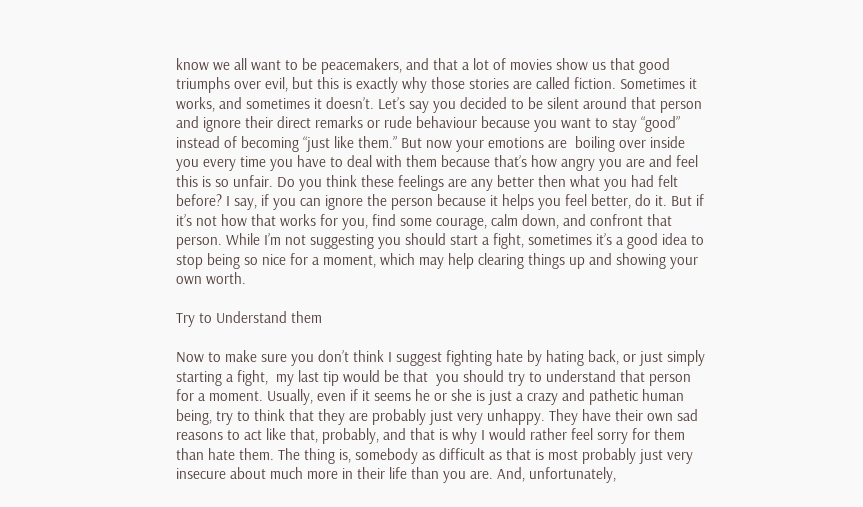know we all want to be peacemakers, and that a lot of movies show us that good triumphs over evil, but this is exactly why those stories are called fiction. Sometimes it works, and sometimes it doesn’t. Let’s say you decided to be silent around that person and ignore their direct remarks or rude behaviour because you want to stay “good” instead of becoming “just like them.” But now your emotions are  boiling over inside you every time you have to deal with them because that’s how angry you are and feel this is so unfair. Do you think these feelings are any better then what you had felt before? I say, if you can ignore the person because it helps you feel better, do it. But if it’s not how that works for you, find some courage, calm down, and confront that person. While I’m not suggesting you should start a fight, sometimes it’s a good idea to stop being so nice for a moment, which may help clearing things up and showing your own worth.

Try to Understand them

Now to make sure you don’t think I suggest fighting hate by hating back, or just simply starting a fight,  my last tip would be that  you should try to understand that person for a moment. Usually, even if it seems he or she is just a crazy and pathetic human being, try to think that they are probably just very unhappy. They have their own sad reasons to act like that, probably, and that is why I would rather feel sorry for them than hate them. The thing is, somebody as difficult as that is most probably just very insecure about much more in their life than you are. And, unfortunately,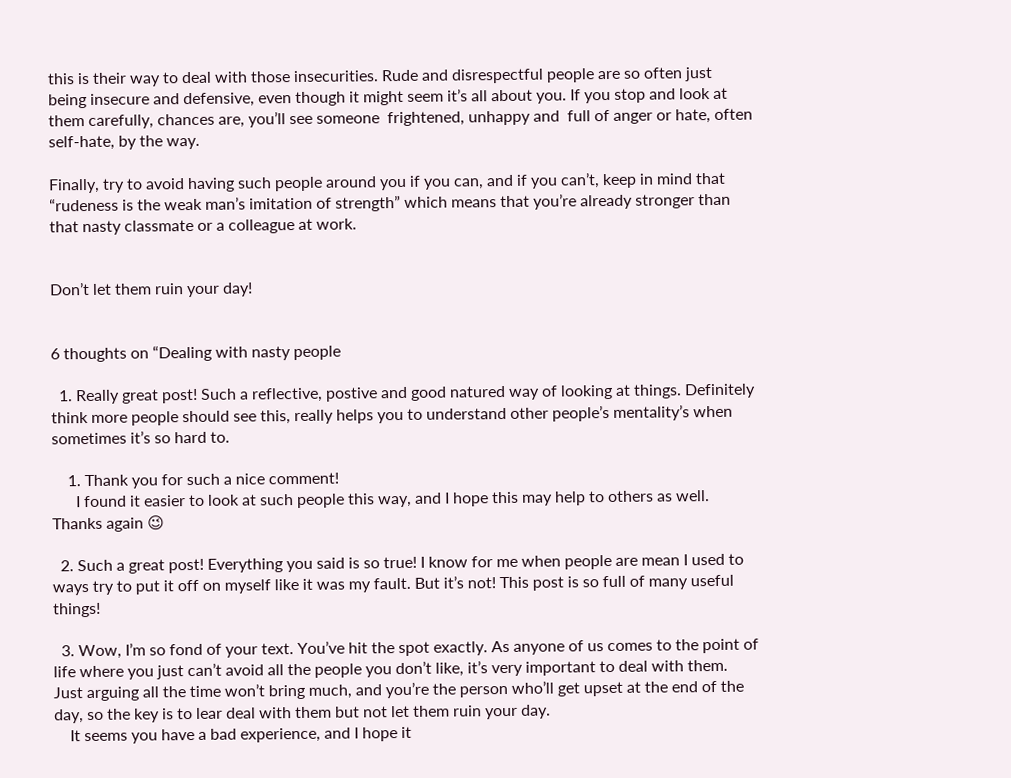this is their way to deal with those insecurities. Rude and disrespectful people are so often just being insecure and defensive, even though it might seem it’s all about you. If you stop and look at them carefully, chances are, you’ll see someone  frightened, unhappy and  full of anger or hate, often self-hate, by the way.

Finally, try to avoid having such people around you if you can, and if you can’t, keep in mind that “rudeness is the weak man’s imitation of strength” which means that you’re already stronger than that nasty classmate or a colleague at work.


Don’t let them ruin your day!


6 thoughts on “Dealing with nasty people

  1. Really great post! Such a reflective, postive and good natured way of looking at things. Definitely think more people should see this, really helps you to understand other people’s mentality’s when sometimes it’s so hard to.

    1. Thank you for such a nice comment!
      I found it easier to look at such people this way, and I hope this may help to others as well. Thanks again 😉

  2. Such a great post! Everything you said is so true! I know for me when people are mean I used to ways try to put it off on myself like it was my fault. But it’s not! This post is so full of many useful things!

  3. Wow, I’m so fond of your text. You’ve hit the spot exactly. As anyone of us comes to the point of life where you just can’t avoid all the people you don’t like, it’s very important to deal with them. Just arguing all the time won’t bring much, and you’re the person who’ll get upset at the end of the day, so the key is to lear deal with them but not let them ruin your day.
    It seems you have a bad experience, and I hope it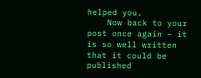helped you.
    Now back to your post once again – it is so well written that it could be published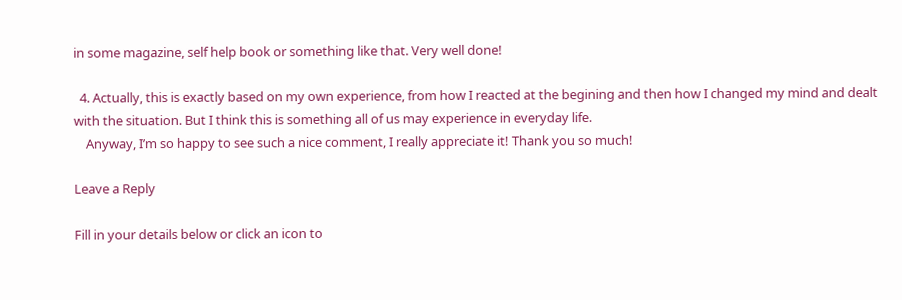in some magazine, self help book or something like that. Very well done!

  4. Actually, this is exactly based on my own experience, from how I reacted at the begining and then how I changed my mind and dealt with the situation. But I think this is something all of us may experience in everyday life.
    Anyway, I’m so happy to see such a nice comment, I really appreciate it! Thank you so much!

Leave a Reply

Fill in your details below or click an icon to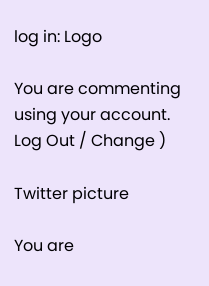log in: Logo

You are commenting using your account. Log Out / Change )

Twitter picture

You are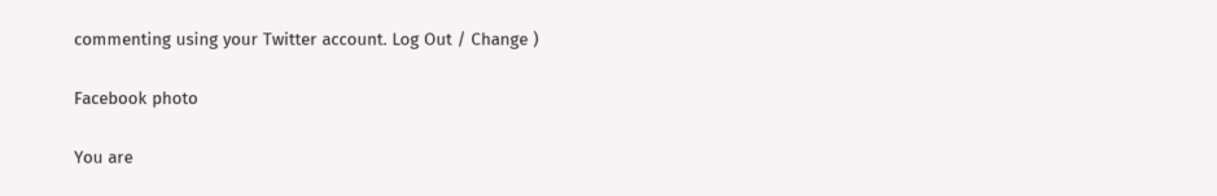commenting using your Twitter account. Log Out / Change )

Facebook photo

You are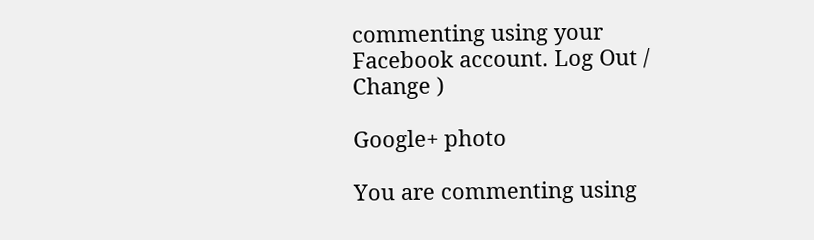commenting using your Facebook account. Log Out / Change )

Google+ photo

You are commenting using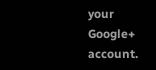your Google+ account.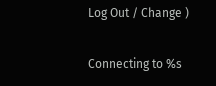Log Out / Change )

Connecting to %s